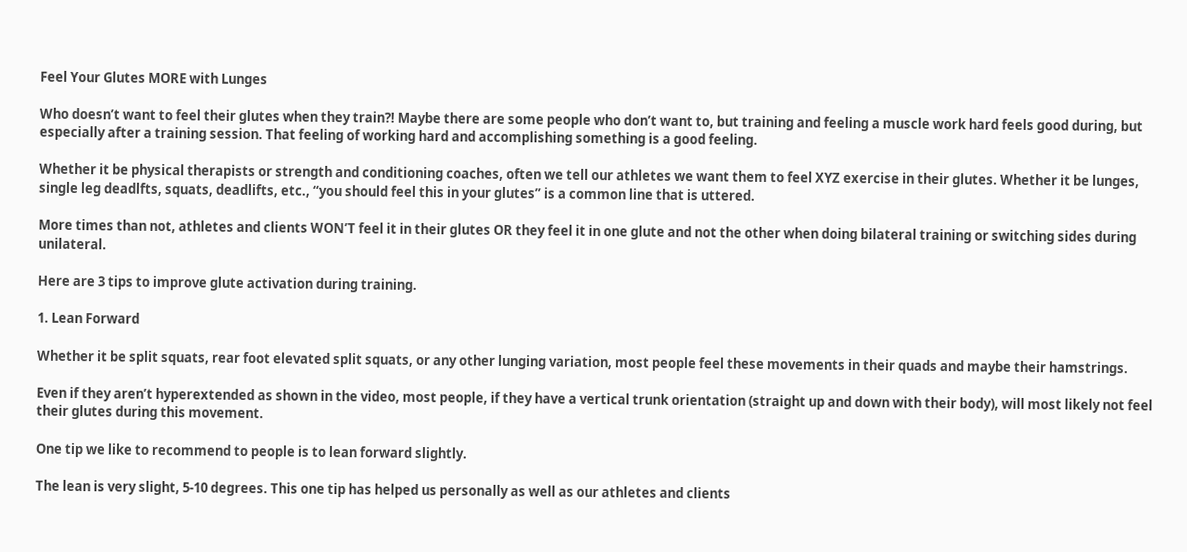Feel Your Glutes MORE with Lunges

Who doesn’t want to feel their glutes when they train?! Maybe there are some people who don’t want to, but training and feeling a muscle work hard feels good during, but especially after a training session. That feeling of working hard and accomplishing something is a good feeling.

Whether it be physical therapists or strength and conditioning coaches, often we tell our athletes we want them to feel XYZ exercise in their glutes. Whether it be lunges, single leg deadlfts, squats, deadlifts, etc., “you should feel this in your glutes” is a common line that is uttered.

More times than not, athletes and clients WON’T feel it in their glutes OR they feel it in one glute and not the other when doing bilateral training or switching sides during unilateral.

Here are 3 tips to improve glute activation during training.

1. Lean Forward

Whether it be split squats, rear foot elevated split squats, or any other lunging variation, most people feel these movements in their quads and maybe their hamstrings.

Even if they aren’t hyperextended as shown in the video, most people, if they have a vertical trunk orientation (straight up and down with their body), will most likely not feel their glutes during this movement.

One tip we like to recommend to people is to lean forward slightly.

The lean is very slight, 5-10 degrees. This one tip has helped us personally as well as our athletes and clients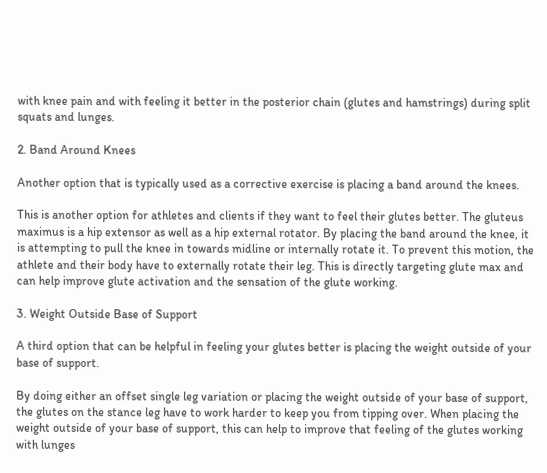with knee pain and with feeling it better in the posterior chain (glutes and hamstrings) during split squats and lunges.

2. Band Around Knees

Another option that is typically used as a corrective exercise is placing a band around the knees.

This is another option for athletes and clients if they want to feel their glutes better. The gluteus maximus is a hip extensor as well as a hip external rotator. By placing the band around the knee, it is attempting to pull the knee in towards midline or internally rotate it. To prevent this motion, the athlete and their body have to externally rotate their leg. This is directly targeting glute max and can help improve glute activation and the sensation of the glute working.

3. Weight Outside Base of Support

A third option that can be helpful in feeling your glutes better is placing the weight outside of your base of support.

By doing either an offset single leg variation or placing the weight outside of your base of support, the glutes on the stance leg have to work harder to keep you from tipping over. When placing the weight outside of your base of support, this can help to improve that feeling of the glutes working with lunges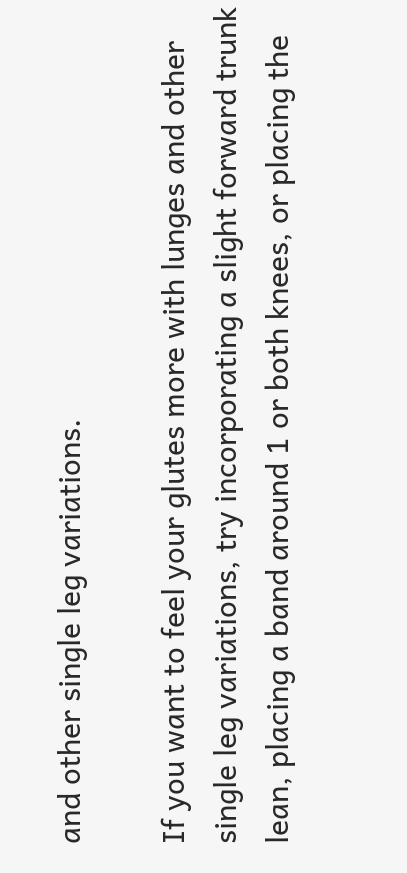and other single leg variations.

If you want to feel your glutes more with lunges and other single leg variations, try incorporating a slight forward trunk lean, placing a band around 1 or both knees, or placing the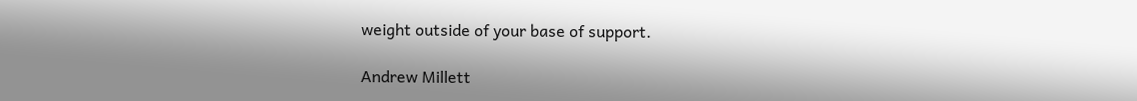weight outside of your base of support.

Andrew Millett